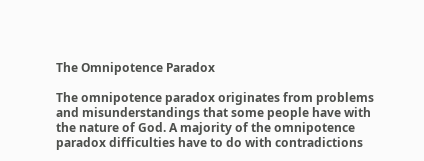The Omnipotence Paradox

The omnipotence paradox originates from problems and misunderstandings that some people have with the nature of God. A majority of the omnipotence paradox difficulties have to do with contradictions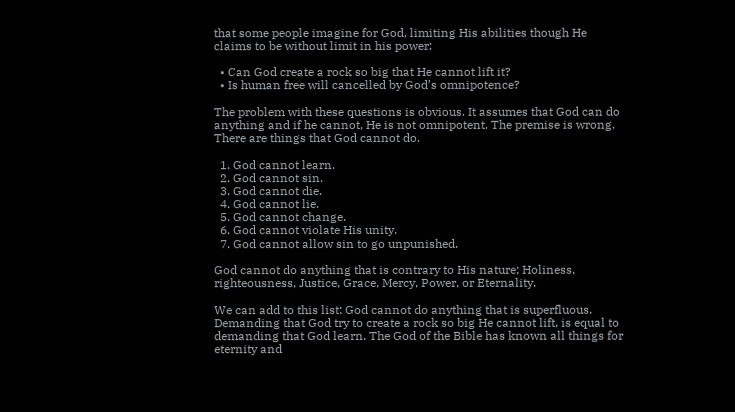that some people imagine for God, limiting His abilities though He claims to be without limit in his power:

  • Can God create a rock so big that He cannot lift it?
  • Is human free will cancelled by God’s omnipotence?

The problem with these questions is obvious. It assumes that God can do anything and if he cannot, He is not omnipotent. The premise is wrong. There are things that God cannot do.

  1. God cannot learn.
  2. God cannot sin.
  3. God cannot die.
  4. God cannot lie.
  5. God cannot change.
  6. God cannot violate His unity.
  7. God cannot allow sin to go unpunished.

God cannot do anything that is contrary to His nature; Holiness, righteousness, Justice, Grace, Mercy, Power, or Eternality.

We can add to this list: God cannot do anything that is superfluous. Demanding that God try to create a rock so big He cannot lift, is equal to demanding that God learn. The God of the Bible has known all things for eternity and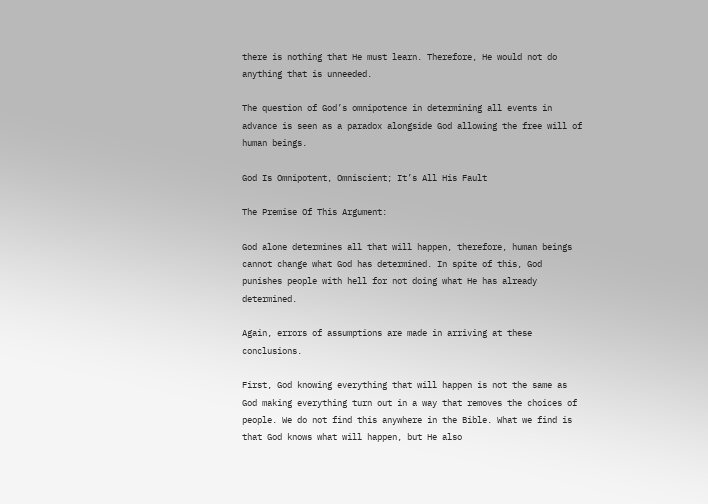there is nothing that He must learn. Therefore, He would not do anything that is unneeded.

The question of God’s omnipotence in determining all events in advance is seen as a paradox alongside God allowing the free will of human beings.

God Is Omnipotent, Omniscient; It’s All His Fault

The Premise Of This Argument:

God alone determines all that will happen, therefore, human beings cannot change what God has determined. In spite of this, God punishes people with hell for not doing what He has already determined.

Again, errors of assumptions are made in arriving at these conclusions.

First, God knowing everything that will happen is not the same as God making everything turn out in a way that removes the choices of people. We do not find this anywhere in the Bible. What we find is that God knows what will happen, but He also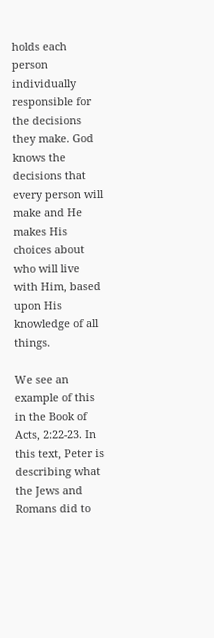holds each person individually responsible for the decisions they make. God knows the decisions that every person will make and He makes His choices about who will live with Him, based upon His knowledge of all things.

We see an example of this in the Book of Acts, 2:22-23. In this text, Peter is describing what the Jews and Romans did to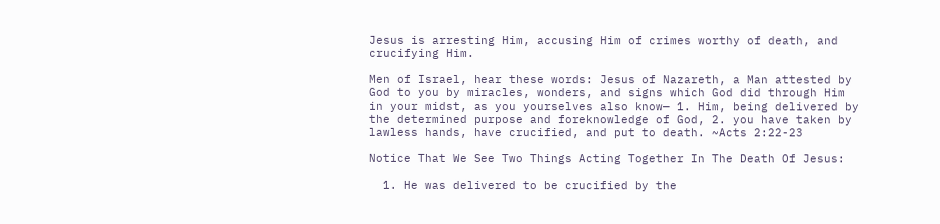Jesus is arresting Him, accusing Him of crimes worthy of death, and crucifying Him.

Men of Israel, hear these words: Jesus of Nazareth, a Man attested by God to you by miracles, wonders, and signs which God did through Him in your midst, as you yourselves also know— 1. Him, being delivered by the determined purpose and foreknowledge of God, 2. you have taken by lawless hands, have crucified, and put to death. ~Acts 2:22-23

Notice That We See Two Things Acting Together In The Death Of Jesus:

  1. He was delivered to be crucified by the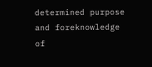determined purpose and foreknowledge of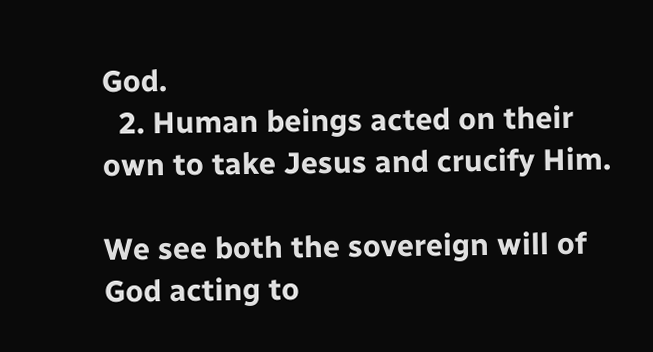God.
  2. Human beings acted on their own to take Jesus and crucify Him.

We see both the sovereign will of God acting to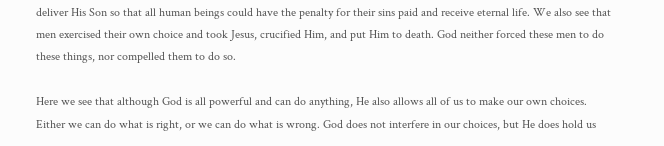deliver His Son so that all human beings could have the penalty for their sins paid and receive eternal life. We also see that men exercised their own choice and took Jesus, crucified Him, and put Him to death. God neither forced these men to do these things, nor compelled them to do so.

Here we see that although God is all powerful and can do anything, He also allows all of us to make our own choices. Either we can do what is right, or we can do what is wrong. God does not interfere in our choices, but He does hold us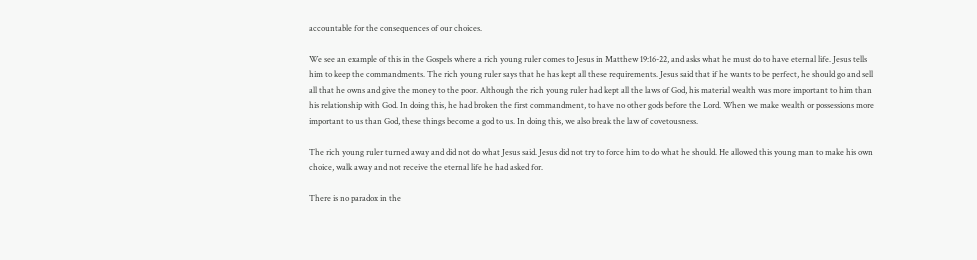accountable for the consequences of our choices.

We see an example of this in the Gospels where a rich young ruler comes to Jesus in Matthew 19:16-22, and asks what he must do to have eternal life. Jesus tells him to keep the commandments. The rich young ruler says that he has kept all these requirements. Jesus said that if he wants to be perfect, he should go and sell all that he owns and give the money to the poor. Although the rich young ruler had kept all the laws of God, his material wealth was more important to him than his relationship with God. In doing this, he had broken the first commandment, to have no other gods before the Lord. When we make wealth or possessions more important to us than God, these things become a god to us. In doing this, we also break the law of covetousness.

The rich young ruler turned away and did not do what Jesus said. Jesus did not try to force him to do what he should. He allowed this young man to make his own choice, walk away and not receive the eternal life he had asked for.

There is no paradox in the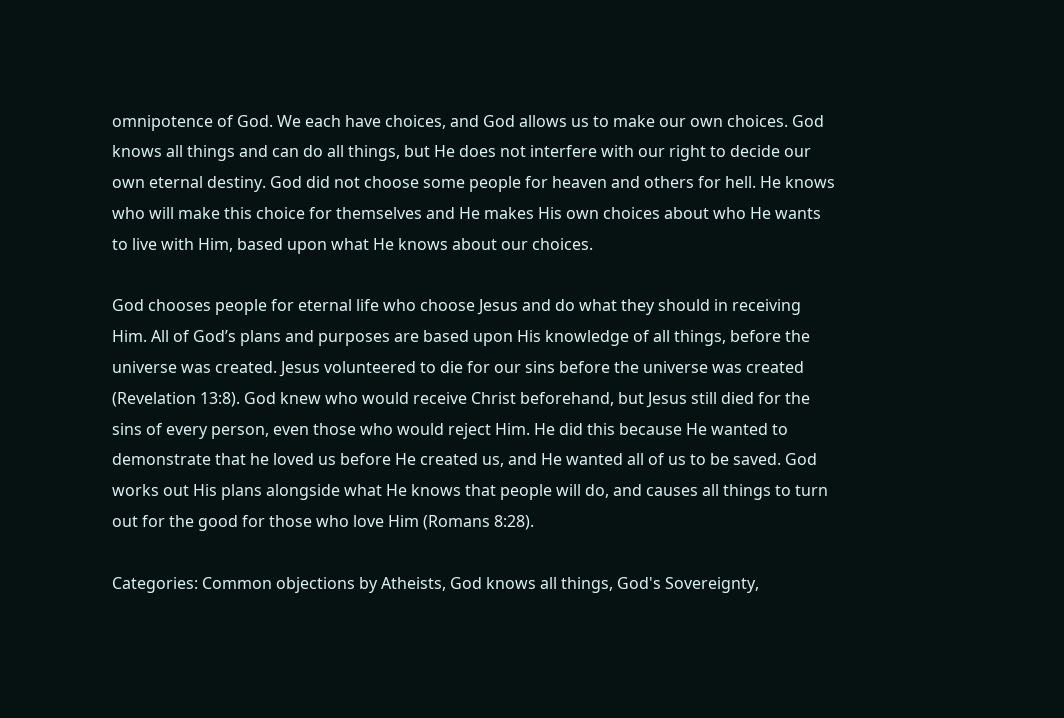omnipotence of God. We each have choices, and God allows us to make our own choices. God knows all things and can do all things, but He does not interfere with our right to decide our own eternal destiny. God did not choose some people for heaven and others for hell. He knows who will make this choice for themselves and He makes His own choices about who He wants to live with Him, based upon what He knows about our choices.

God chooses people for eternal life who choose Jesus and do what they should in receiving Him. All of God’s plans and purposes are based upon His knowledge of all things, before the universe was created. Jesus volunteered to die for our sins before the universe was created (Revelation 13:8). God knew who would receive Christ beforehand, but Jesus still died for the sins of every person, even those who would reject Him. He did this because He wanted to demonstrate that he loved us before He created us, and He wanted all of us to be saved. God works out His plans alongside what He knows that people will do, and causes all things to turn out for the good for those who love Him (Romans 8:28).

Categories: Common objections by Atheists, God knows all things, God's Sovereignty,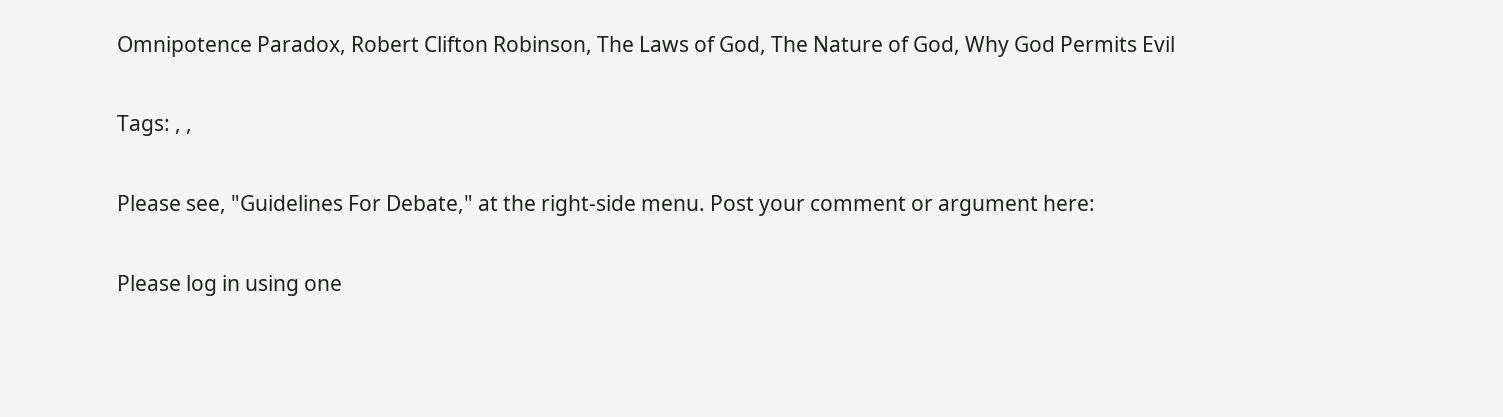Omnipotence Paradox, Robert Clifton Robinson, The Laws of God, The Nature of God, Why God Permits Evil

Tags: , ,

Please see, "Guidelines For Debate," at the right-side menu. Post your comment or argument here:

Please log in using one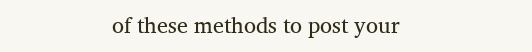of these methods to post your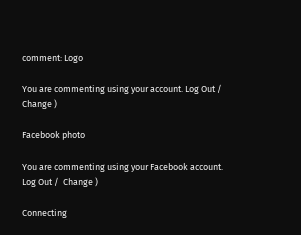comment: Logo

You are commenting using your account. Log Out /  Change )

Facebook photo

You are commenting using your Facebook account. Log Out /  Change )

Connecting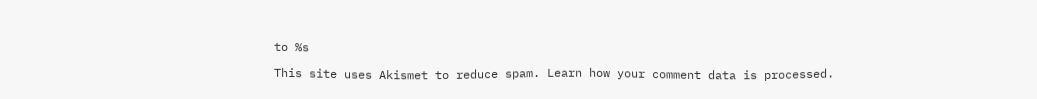to %s

This site uses Akismet to reduce spam. Learn how your comment data is processed.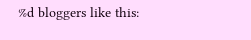%d bloggers like this: